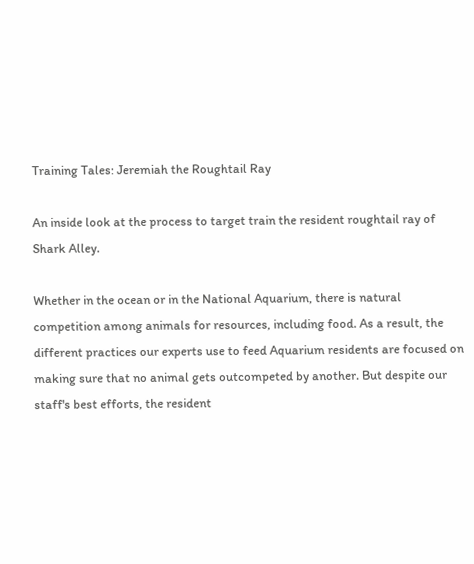Training Tales: Jeremiah the Roughtail Ray

An inside look at the process to target train the resident roughtail ray of Shark Alley.

Whether in the ocean or in the National Aquarium, there is natural competition among animals for resources, including food. As a result, the different practices our experts use to feed Aquarium residents are focused on making sure that no animal gets outcompeted by another. But despite our staff's best efforts, the resident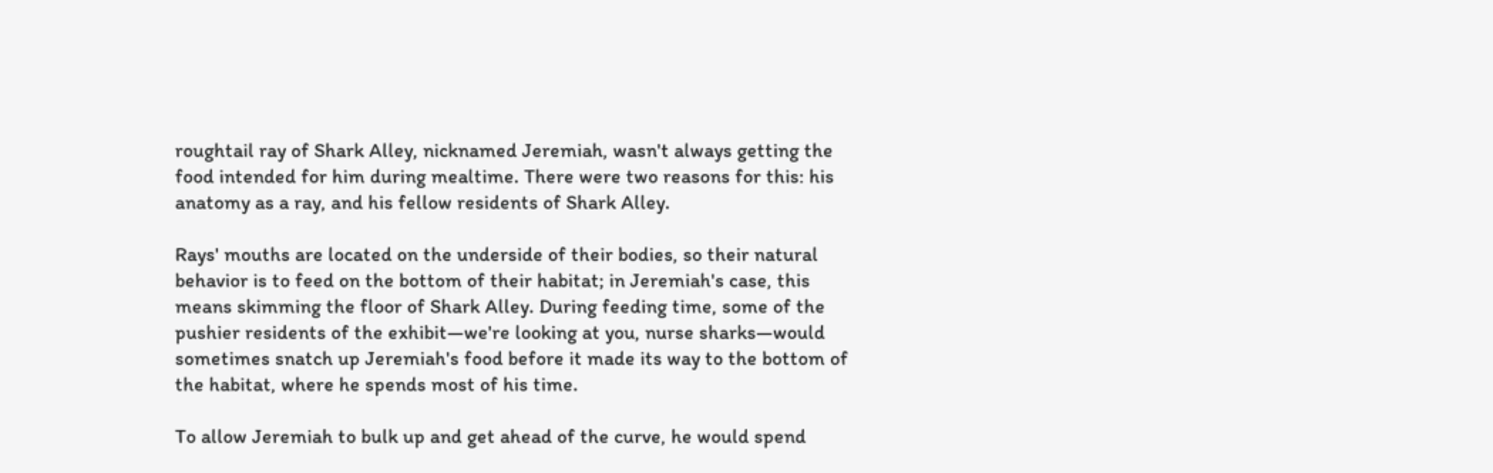roughtail ray of Shark Alley, nicknamed Jeremiah, wasn't always getting the food intended for him during mealtime. There were two reasons for this: his anatomy as a ray, and his fellow residents of Shark Alley.

Rays' mouths are located on the underside of their bodies, so their natural behavior is to feed on the bottom of their habitat; in Jeremiah's case, this means skimming the floor of Shark Alley. During feeding time, some of the pushier residents of the exhibit—we're looking at you, nurse sharks—would sometimes snatch up Jeremiah's food before it made its way to the bottom of the habitat, where he spends most of his time.

To allow Jeremiah to bulk up and get ahead of the curve, he would spend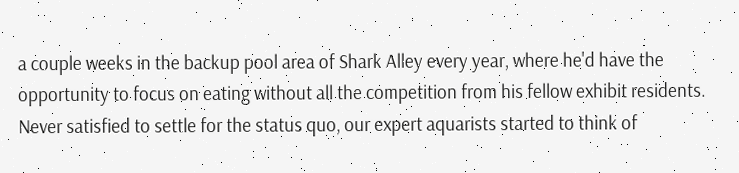a couple weeks in the backup pool area of Shark Alley every year, where he'd have the opportunity to focus on eating without all the competition from his fellow exhibit residents. Never satisfied to settle for the status quo, our expert aquarists started to think of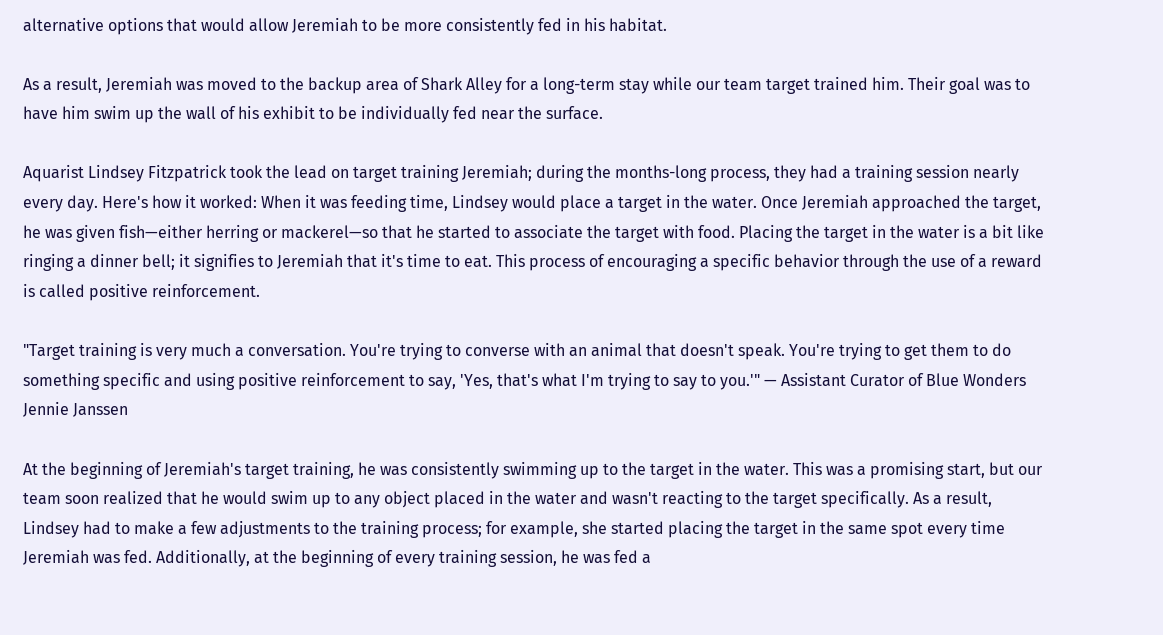alternative options that would allow Jeremiah to be more consistently fed in his habitat.

As a result, Jeremiah was moved to the backup area of Shark Alley for a long-term stay while our team target trained him. Their goal was to have him swim up the wall of his exhibit to be individually fed near the surface.

Aquarist Lindsey Fitzpatrick took the lead on target training Jeremiah; during the months-long process, they had a training session nearly every day. Here's how it worked: When it was feeding time, Lindsey would place a target in the water. Once Jeremiah approached the target, he was given fish—either herring or mackerel—so that he started to associate the target with food. Placing the target in the water is a bit like ringing a dinner bell; it signifies to Jeremiah that it's time to eat. This process of encouraging a specific behavior through the use of a reward is called positive reinforcement.

"Target training is very much a conversation. You're trying to converse with an animal that doesn't speak. You're trying to get them to do something specific and using positive reinforcement to say, 'Yes, that's what I'm trying to say to you.'" — Assistant Curator of Blue Wonders Jennie Janssen

At the beginning of Jeremiah's target training, he was consistently swimming up to the target in the water. This was a promising start, but our team soon realized that he would swim up to any object placed in the water and wasn't reacting to the target specifically. As a result, Lindsey had to make a few adjustments to the training process; for example, she started placing the target in the same spot every time Jeremiah was fed. Additionally, at the beginning of every training session, he was fed a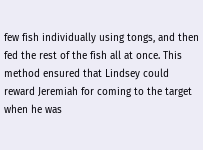few fish individually using tongs, and then fed the rest of the fish all at once. This method ensured that Lindsey could reward Jeremiah for coming to the target when he was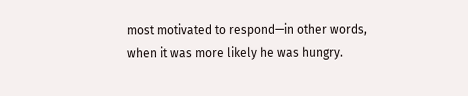most motivated to respond—in other words, when it was more likely he was hungry.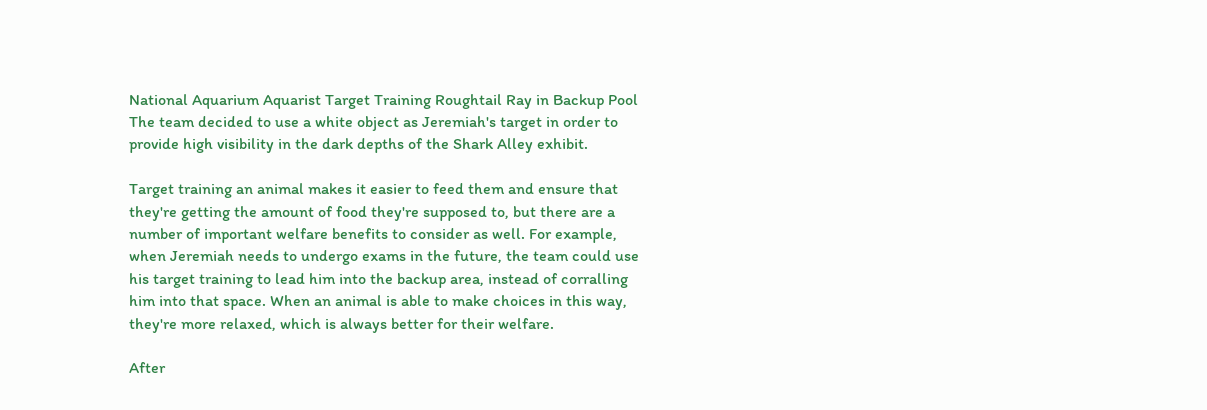National Aquarium Aquarist Target Training Roughtail Ray in Backup Pool
The team decided to use a white object as Jeremiah's target in order to provide high visibility in the dark depths of the Shark Alley exhibit.

Target training an animal makes it easier to feed them and ensure that they're getting the amount of food they're supposed to, but there are a number of important welfare benefits to consider as well. For example, when Jeremiah needs to undergo exams in the future, the team could use his target training to lead him into the backup area, instead of corralling him into that space. When an animal is able to make choices in this way, they're more relaxed, which is always better for their welfare.

After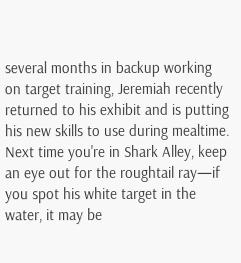several months in backup working on target training, Jeremiah recently returned to his exhibit and is putting his new skills to use during mealtime. Next time you're in Shark Alley, keep an eye out for the roughtail ray—if you spot his white target in the water, it may be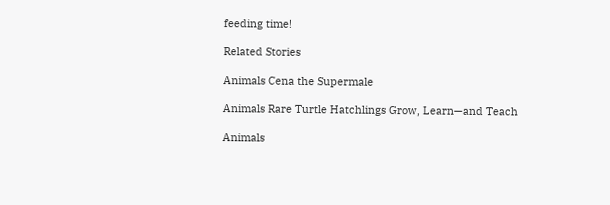feeding time!

Related Stories

Animals Cena the Supermale

Animals Rare Turtle Hatchlings Grow, Learn—and Teach

Animals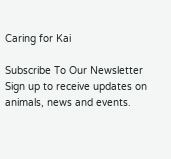Caring for Kai

Subscribe To Our Newsletter Sign up to receive updates on animals, news and events.